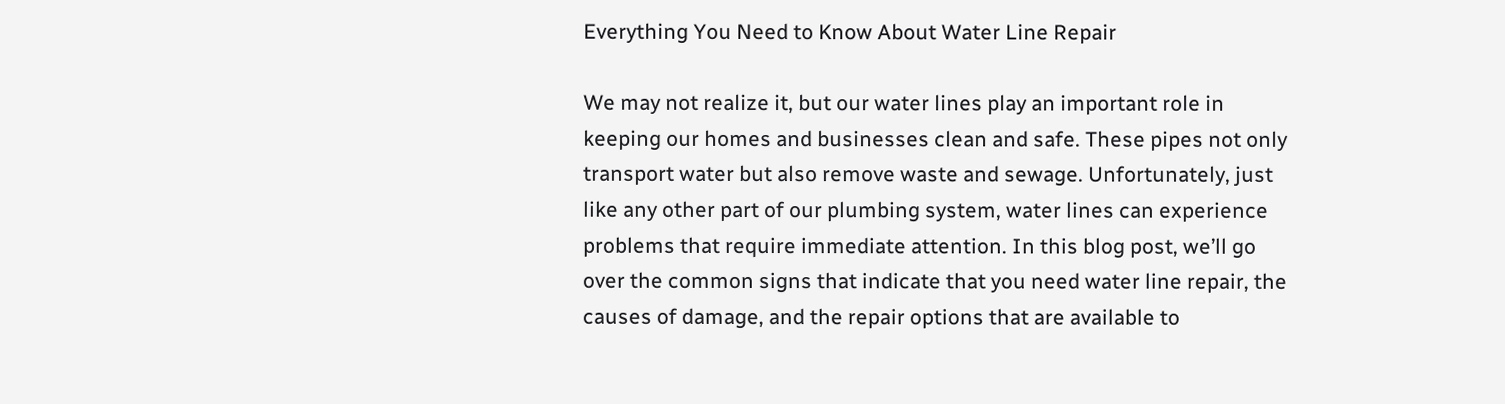Everything You Need to Know About Water Line Repair

We may not realize it, but our water lines play an important role in keeping our homes and businesses clean and safe. These pipes not only transport water but also remove waste and sewage. Unfortunately, just like any other part of our plumbing system, water lines can experience problems that require immediate attention. In this blog post, we’ll go over the common signs that indicate that you need water line repair, the causes of damage, and the repair options that are available to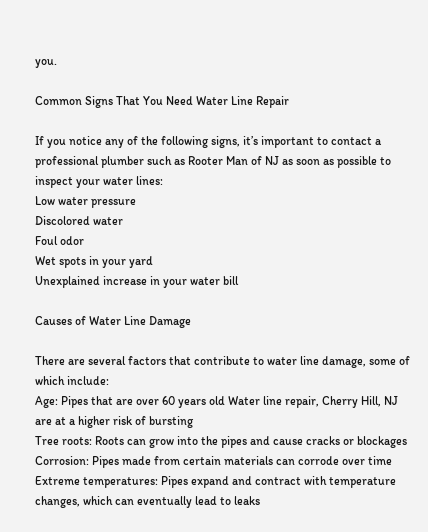you.

Common Signs That You Need Water Line Repair

If you notice any of the following signs, it’s important to contact a professional plumber such as Rooter Man of NJ as soon as possible to inspect your water lines:
Low water pressure
Discolored water
Foul odor
Wet spots in your yard
Unexplained increase in your water bill

Causes of Water Line Damage

There are several factors that contribute to water line damage, some of which include:
Age: Pipes that are over 60 years old Water line repair, Cherry Hill, NJ
are at a higher risk of bursting
Tree roots: Roots can grow into the pipes and cause cracks or blockages
Corrosion: Pipes made from certain materials can corrode over time
Extreme temperatures: Pipes expand and contract with temperature changes, which can eventually lead to leaks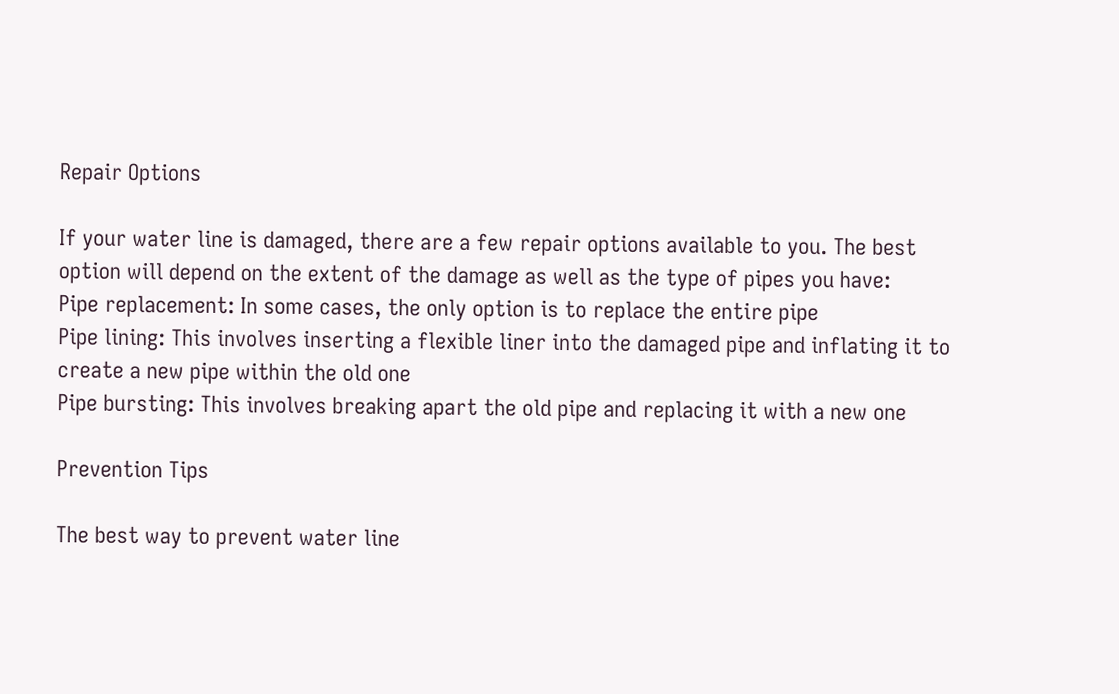Repair Options

If your water line is damaged, there are a few repair options available to you. The best option will depend on the extent of the damage as well as the type of pipes you have:
Pipe replacement: In some cases, the only option is to replace the entire pipe
Pipe lining: This involves inserting a flexible liner into the damaged pipe and inflating it to create a new pipe within the old one
Pipe bursting: This involves breaking apart the old pipe and replacing it with a new one

Prevention Tips

The best way to prevent water line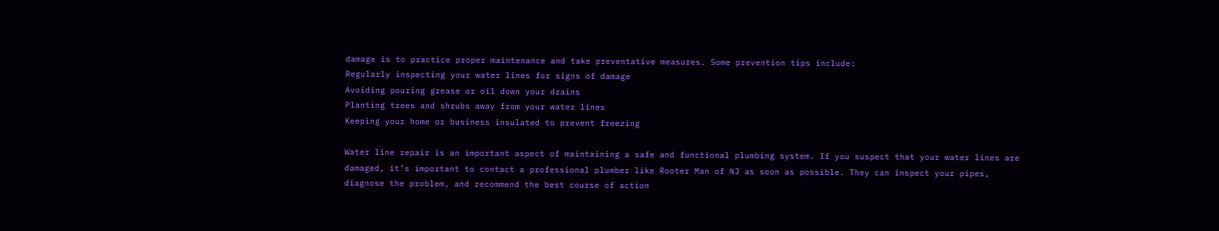damage is to practice proper maintenance and take preventative measures. Some prevention tips include:
Regularly inspecting your water lines for signs of damage
Avoiding pouring grease or oil down your drains
Planting trees and shrubs away from your water lines
Keeping your home or business insulated to prevent freezing

Water line repair is an important aspect of maintaining a safe and functional plumbing system. If you suspect that your water lines are damaged, it’s important to contact a professional plumber like Rooter Man of NJ as soon as possible. They can inspect your pipes, diagnose the problem, and recommend the best course of action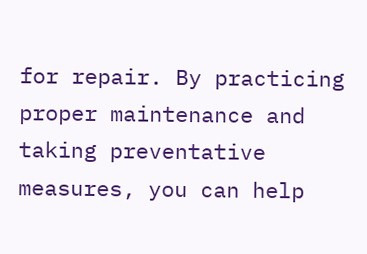for repair. By practicing proper maintenance and taking preventative measures, you can help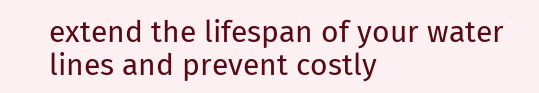extend the lifespan of your water lines and prevent costly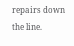repairs down the line.